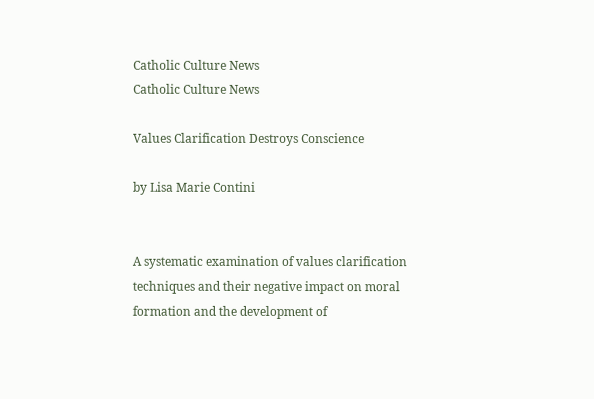Catholic Culture News
Catholic Culture News

Values Clarification Destroys Conscience

by Lisa Marie Contini


A systematic examination of values clarification techniques and their negative impact on moral formation and the development of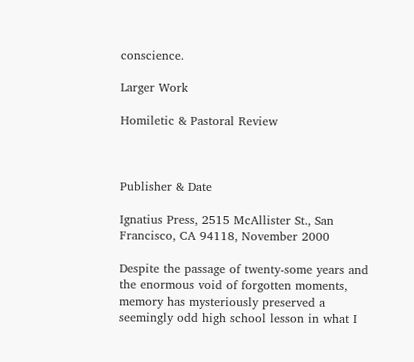conscience.

Larger Work

Homiletic & Pastoral Review



Publisher & Date

Ignatius Press, 2515 McAllister St., San Francisco, CA 94118, November 2000

Despite the passage of twenty-some years and the enormous void of forgotten moments, memory has mysteriously preserved a seemingly odd high school lesson in what I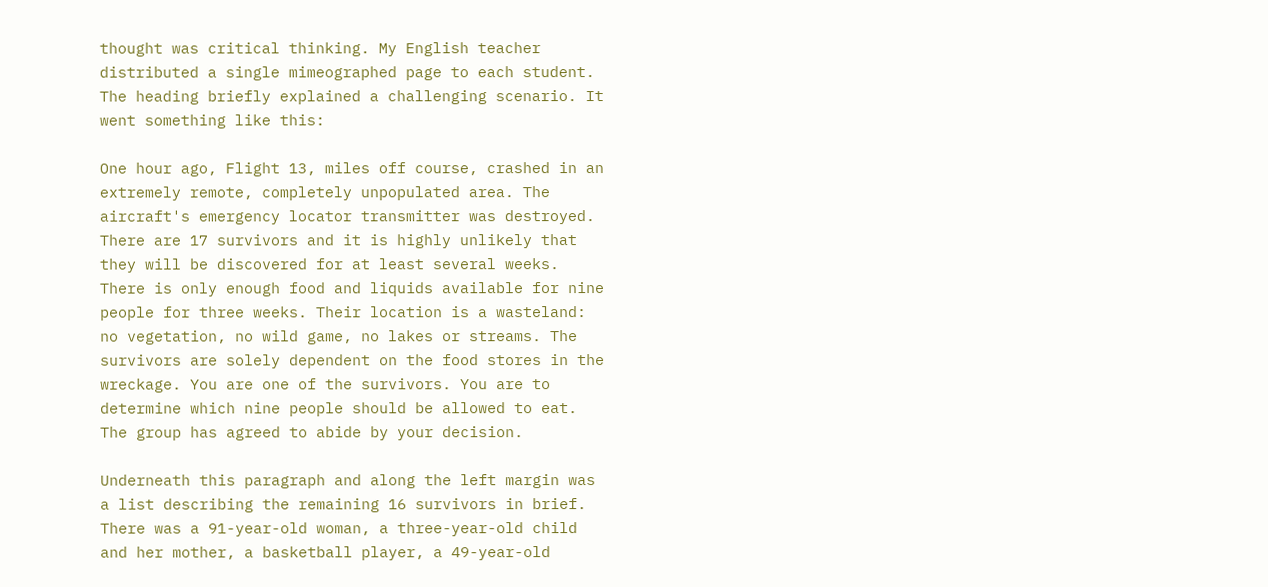thought was critical thinking. My English teacher distributed a single mimeographed page to each student. The heading briefly explained a challenging scenario. It went something like this:

One hour ago, Flight 13, miles off course, crashed in an extremely remote, completely unpopulated area. The aircraft's emergency locator transmitter was destroyed. There are 17 survivors and it is highly unlikely that they will be discovered for at least several weeks. There is only enough food and liquids available for nine people for three weeks. Their location is a wasteland: no vegetation, no wild game, no lakes or streams. The survivors are solely dependent on the food stores in the wreckage. You are one of the survivors. You are to determine which nine people should be allowed to eat. The group has agreed to abide by your decision.

Underneath this paragraph and along the left margin was a list describing the remaining 16 survivors in brief. There was a 91-year-old woman, a three-year-old child and her mother, a basketball player, a 49-year-old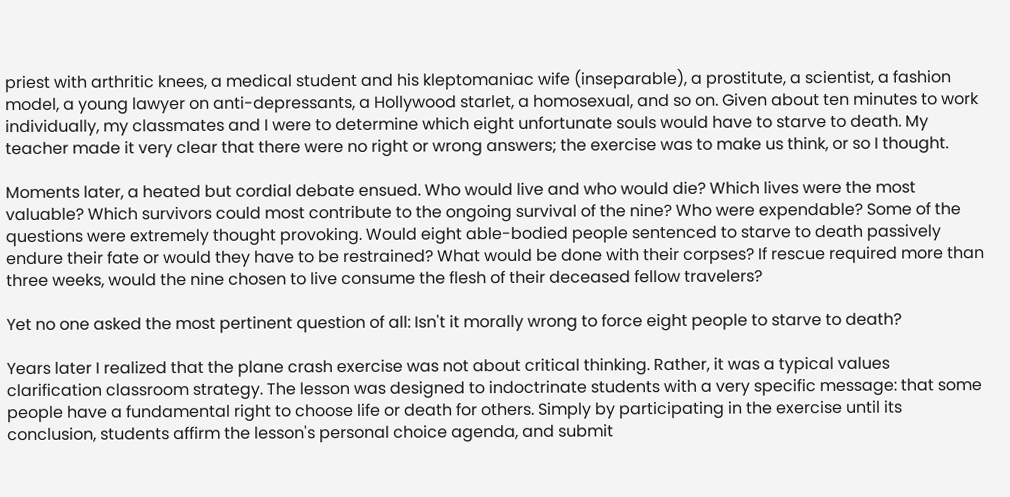priest with arthritic knees, a medical student and his kleptomaniac wife (inseparable), a prostitute, a scientist, a fashion model, a young lawyer on anti-depressants, a Hollywood starlet, a homosexual, and so on. Given about ten minutes to work individually, my classmates and I were to determine which eight unfortunate souls would have to starve to death. My teacher made it very clear that there were no right or wrong answers; the exercise was to make us think, or so I thought.

Moments later, a heated but cordial debate ensued. Who would live and who would die? Which lives were the most valuable? Which survivors could most contribute to the ongoing survival of the nine? Who were expendable? Some of the questions were extremely thought provoking. Would eight able-bodied people sentenced to starve to death passively endure their fate or would they have to be restrained? What would be done with their corpses? If rescue required more than three weeks, would the nine chosen to live consume the flesh of their deceased fellow travelers?

Yet no one asked the most pertinent question of all: Isn't it morally wrong to force eight people to starve to death?

Years later I realized that the plane crash exercise was not about critical thinking. Rather, it was a typical values clarification classroom strategy. The lesson was designed to indoctrinate students with a very specific message: that some people have a fundamental right to choose life or death for others. Simply by participating in the exercise until its conclusion, students affirm the lesson's personal choice agenda, and submit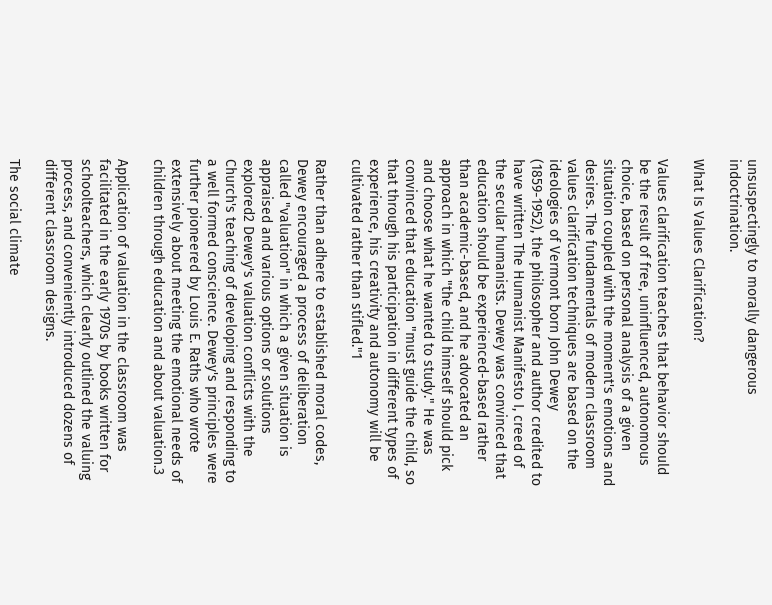unsuspectingly to morally dangerous indoctrination.

What Is Values Clarification?

Values clarification teaches that behavior should be the result of free, uninfluenced, autonomous choice, based on personal analysis of a given situation coupled with the moment's emotions and desires. The fundamentals of modern classroom values clarification techniques are based on the ideologies of Vermont born John Dewey (1859-1952), the philosopher and author credited to have written The Humanist Manifesto I, creed of the secular humanists. Dewey was convinced that education should be experienced-based rather than academic-based, and he advocated an approach in which "the child himself should pick and choose what he wanted to study." He was convinced that education "must guide the child, so that through his participation in different types of experience, his creativity and autonomy will be cultivated rather than stifled."1

Rather than adhere to established moral codes, Dewey encouraged a process of deliberation called "valuation" in which a given situation is appraised and various options or solutions explored2 Dewey's valuation conflicts with the Church's teaching of developing and responding to a well formed conscience. Dewey's principles were further pioneered by Louis E. Raths who wrote extensively about meeting the emotional needs of children through education and about valuation.3

Application of valuation in the classroom was facilitated in the early 1970s by books written for schoolteachers, which clearly outlined the valuing process, and conveniently introduced dozens of different classroom designs.

The social climate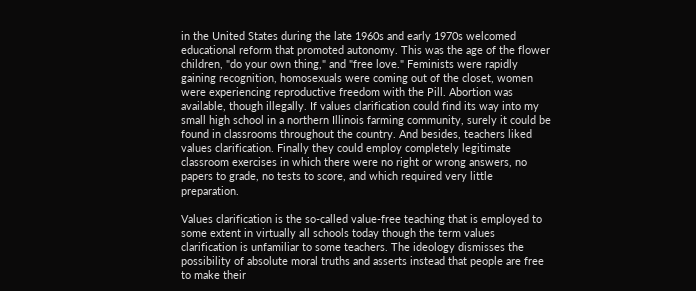in the United States during the late 1960s and early 1970s welcomed educational reform that promoted autonomy. This was the age of the flower children, "do your own thing," and "free love." Feminists were rapidly gaining recognition, homosexuals were coming out of the closet, women were experiencing reproductive freedom with the Pill. Abortion was available, though illegally. If values clarification could find its way into my small high school in a northern Illinois farming community, surely it could be found in classrooms throughout the country. And besides, teachers liked values clarification. Finally they could employ completely legitimate classroom exercises in which there were no right or wrong answers, no papers to grade, no tests to score, and which required very little preparation.

Values clarification is the so-called value-free teaching that is employed to some extent in virtually all schools today though the term values clarification is unfamiliar to some teachers. The ideology dismisses the possibility of absolute moral truths and asserts instead that people are free to make their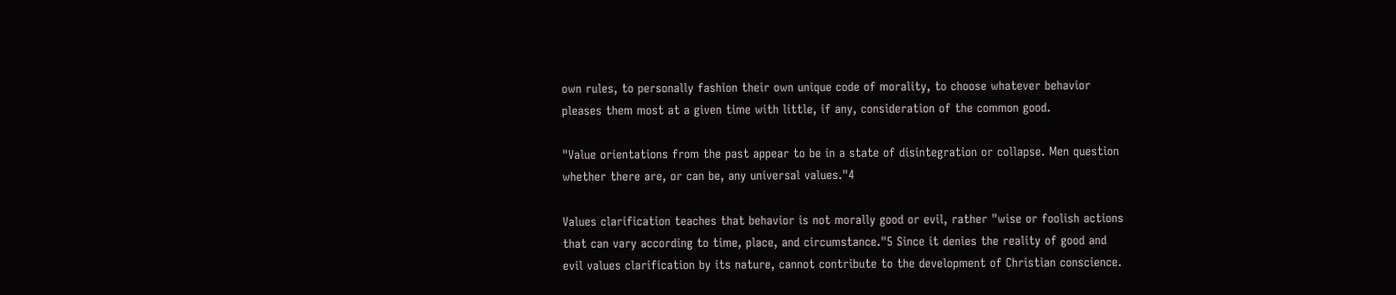own rules, to personally fashion their own unique code of morality, to choose whatever behavior pleases them most at a given time with little, if any, consideration of the common good.

"Value orientations from the past appear to be in a state of disintegration or collapse. Men question whether there are, or can be, any universal values."4

Values clarification teaches that behavior is not morally good or evil, rather "wise or foolish actions that can vary according to time, place, and circumstance."5 Since it denies the reality of good and evil values clarification by its nature, cannot contribute to the development of Christian conscience.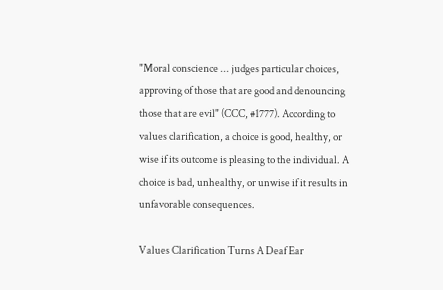"Moral conscience ... judges particular choices, approving of those that are good and denouncing those that are evil" (CCC, #1777). According to values clarification, a choice is good, healthy, or wise if its outcome is pleasing to the individual. A choice is bad, unhealthy, or unwise if it results in unfavorable consequences.

Values Clarification Turns A Deaf Ear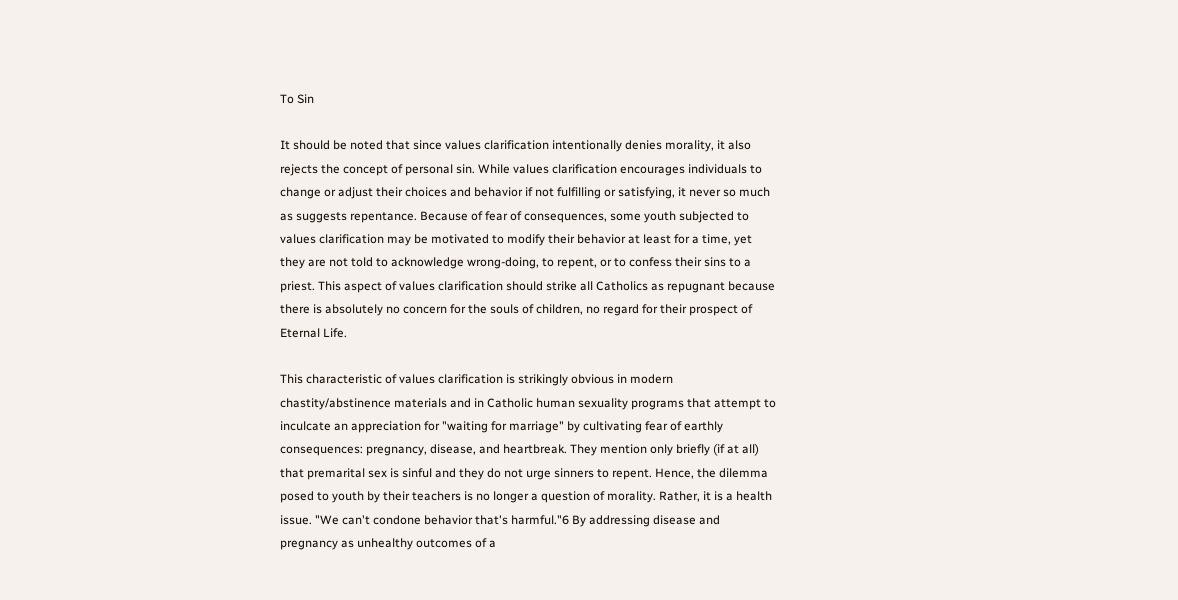To Sin

It should be noted that since values clarification intentionally denies morality, it also rejects the concept of personal sin. While values clarification encourages individuals to change or adjust their choices and behavior if not fulfilling or satisfying, it never so much as suggests repentance. Because of fear of consequences, some youth subjected to values clarification may be motivated to modify their behavior at least for a time, yet they are not told to acknowledge wrong-doing, to repent, or to confess their sins to a priest. This aspect of values clarification should strike all Catholics as repugnant because there is absolutely no concern for the souls of children, no regard for their prospect of Eternal Life.

This characteristic of values clarification is strikingly obvious in modern chastity/abstinence materials and in Catholic human sexuality programs that attempt to inculcate an appreciation for "waiting for marriage" by cultivating fear of earthly consequences: pregnancy, disease, and heartbreak. They mention only briefly (if at all) that premarital sex is sinful and they do not urge sinners to repent. Hence, the dilemma posed to youth by their teachers is no longer a question of morality. Rather, it is a health issue. "We can't condone behavior that's harmful."6 By addressing disease and pregnancy as unhealthy outcomes of a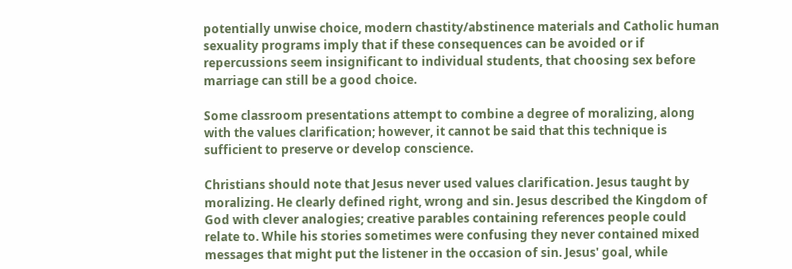potentially unwise choice, modern chastity/abstinence materials and Catholic human sexuality programs imply that if these consequences can be avoided or if repercussions seem insignificant to individual students, that choosing sex before marriage can still be a good choice.

Some classroom presentations attempt to combine a degree of moralizing, along with the values clarification; however, it cannot be said that this technique is sufficient to preserve or develop conscience.

Christians should note that Jesus never used values clarification. Jesus taught by moralizing. He clearly defined right, wrong and sin. Jesus described the Kingdom of God with clever analogies; creative parables containing references people could relate to. While his stories sometimes were confusing they never contained mixed messages that might put the listener in the occasion of sin. Jesus' goal, while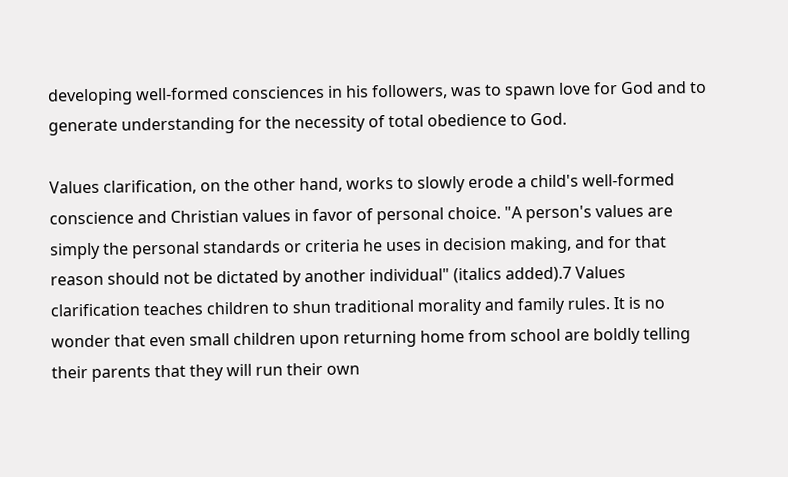developing well-formed consciences in his followers, was to spawn love for God and to generate understanding for the necessity of total obedience to God.

Values clarification, on the other hand, works to slowly erode a child's well-formed conscience and Christian values in favor of personal choice. "A person's values are simply the personal standards or criteria he uses in decision making, and for that reason should not be dictated by another individual" (italics added).7 Values clarification teaches children to shun traditional morality and family rules. It is no wonder that even small children upon returning home from school are boldly telling their parents that they will run their own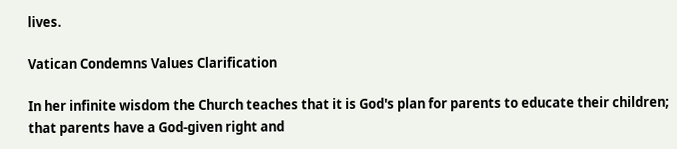lives.

Vatican Condemns Values Clarification

In her infinite wisdom the Church teaches that it is God's plan for parents to educate their children; that parents have a God-given right and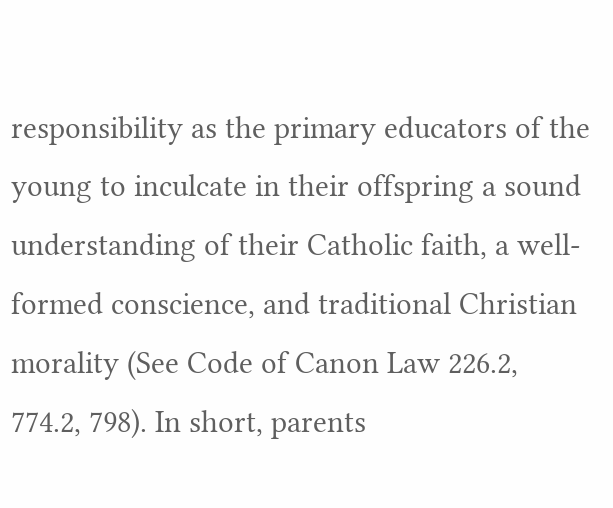responsibility as the primary educators of the young to inculcate in their offspring a sound understanding of their Catholic faith, a well-formed conscience, and traditional Christian morality (See Code of Canon Law 226.2, 774.2, 798). In short, parents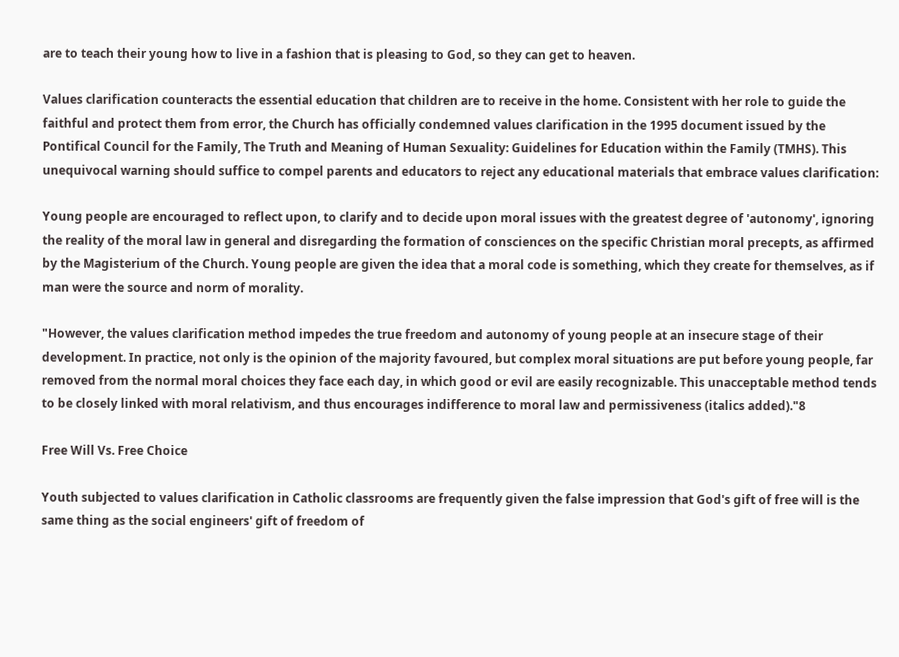are to teach their young how to live in a fashion that is pleasing to God, so they can get to heaven.

Values clarification counteracts the essential education that children are to receive in the home. Consistent with her role to guide the faithful and protect them from error, the Church has officially condemned values clarification in the 1995 document issued by the Pontifical Council for the Family, The Truth and Meaning of Human Sexuality: Guidelines for Education within the Family (TMHS). This unequivocal warning should suffice to compel parents and educators to reject any educational materials that embrace values clarification:

Young people are encouraged to reflect upon, to clarify and to decide upon moral issues with the greatest degree of 'autonomy', ignoring the reality of the moral law in general and disregarding the formation of consciences on the specific Christian moral precepts, as affirmed by the Magisterium of the Church. Young people are given the idea that a moral code is something, which they create for themselves, as if man were the source and norm of morality.

"However, the values clarification method impedes the true freedom and autonomy of young people at an insecure stage of their development. In practice, not only is the opinion of the majority favoured, but complex moral situations are put before young people, far removed from the normal moral choices they face each day, in which good or evil are easily recognizable. This unacceptable method tends to be closely linked with moral relativism, and thus encourages indifference to moral law and permissiveness (italics added)."8

Free Will Vs. Free Choice

Youth subjected to values clarification in Catholic classrooms are frequently given the false impression that God's gift of free will is the same thing as the social engineers' gift of freedom of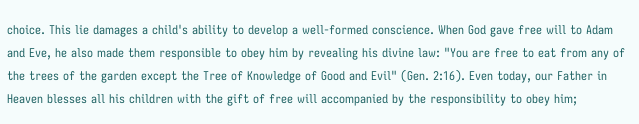choice. This lie damages a child's ability to develop a well-formed conscience. When God gave free will to Adam and Eve, he also made them responsible to obey him by revealing his divine law: "You are free to eat from any of the trees of the garden except the Tree of Knowledge of Good and Evil" (Gen. 2:16). Even today, our Father in Heaven blesses all his children with the gift of free will accompanied by the responsibility to obey him;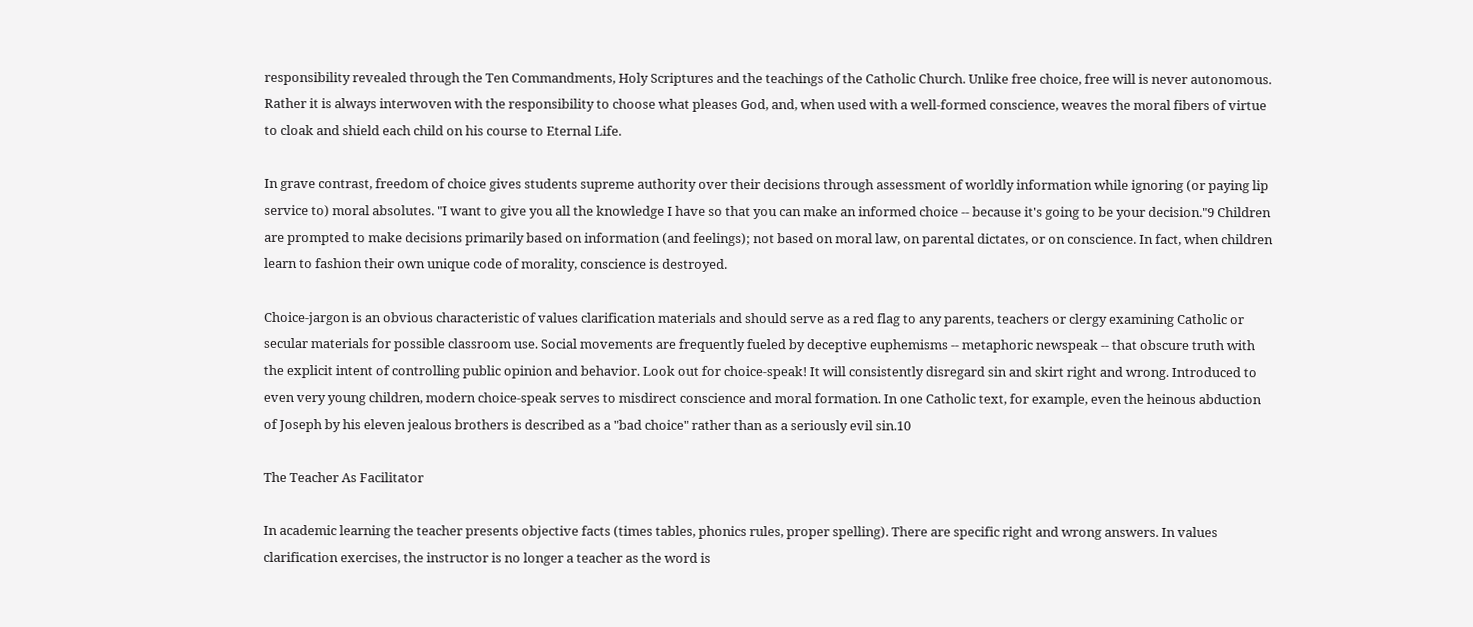responsibility revealed through the Ten Commandments, Holy Scriptures and the teachings of the Catholic Church. Unlike free choice, free will is never autonomous. Rather it is always interwoven with the responsibility to choose what pleases God, and, when used with a well-formed conscience, weaves the moral fibers of virtue to cloak and shield each child on his course to Eternal Life.

In grave contrast, freedom of choice gives students supreme authority over their decisions through assessment of worldly information while ignoring (or paying lip service to) moral absolutes. "I want to give you all the knowledge I have so that you can make an informed choice -- because it's going to be your decision."9 Children are prompted to make decisions primarily based on information (and feelings); not based on moral law, on parental dictates, or on conscience. In fact, when children learn to fashion their own unique code of morality, conscience is destroyed.

Choice-jargon is an obvious characteristic of values clarification materials and should serve as a red flag to any parents, teachers or clergy examining Catholic or secular materials for possible classroom use. Social movements are frequently fueled by deceptive euphemisms -- metaphoric newspeak -- that obscure truth with the explicit intent of controlling public opinion and behavior. Look out for choice-speak! It will consistently disregard sin and skirt right and wrong. Introduced to even very young children, modern choice-speak serves to misdirect conscience and moral formation. In one Catholic text, for example, even the heinous abduction of Joseph by his eleven jealous brothers is described as a "bad choice" rather than as a seriously evil sin.10

The Teacher As Facilitator

In academic learning the teacher presents objective facts (times tables, phonics rules, proper spelling). There are specific right and wrong answers. In values clarification exercises, the instructor is no longer a teacher as the word is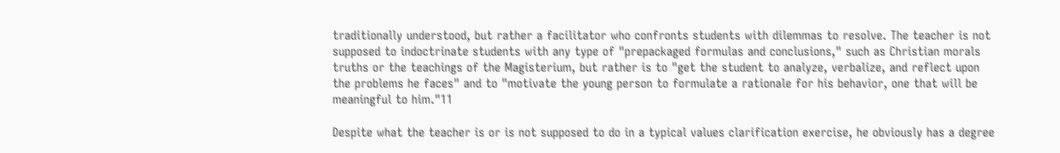traditionally understood, but rather a facilitator who confronts students with dilemmas to resolve. The teacher is not supposed to indoctrinate students with any type of "prepackaged formulas and conclusions," such as Christian morals truths or the teachings of the Magisterium, but rather is to "get the student to analyze, verbalize, and reflect upon the problems he faces" and to "motivate the young person to formulate a rationale for his behavior, one that will be meaningful to him."11

Despite what the teacher is or is not supposed to do in a typical values clarification exercise, he obviously has a degree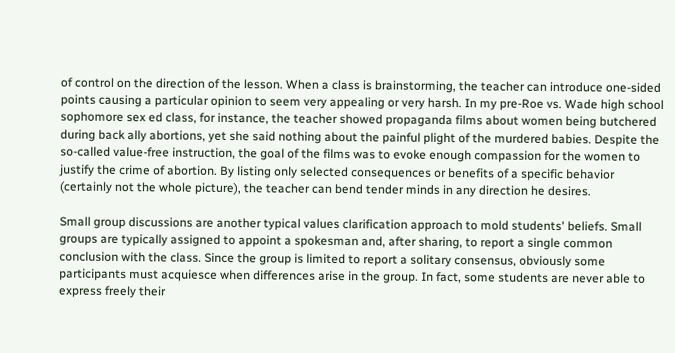of control on the direction of the lesson. When a class is brainstorming, the teacher can introduce one-sided points causing a particular opinion to seem very appealing or very harsh. In my pre-Roe vs. Wade high school sophomore sex ed class, for instance, the teacher showed propaganda films about women being butchered during back ally abortions, yet she said nothing about the painful plight of the murdered babies. Despite the so-called value-free instruction, the goal of the films was to evoke enough compassion for the women to justify the crime of abortion. By listing only selected consequences or benefits of a specific behavior (certainly not the whole picture), the teacher can bend tender minds in any direction he desires.

Small group discussions are another typical values clarification approach to mold students' beliefs. Small groups are typically assigned to appoint a spokesman and, after sharing, to report a single common conclusion with the class. Since the group is limited to report a solitary consensus, obviously some participants must acquiesce when differences arise in the group. In fact, some students are never able to express freely their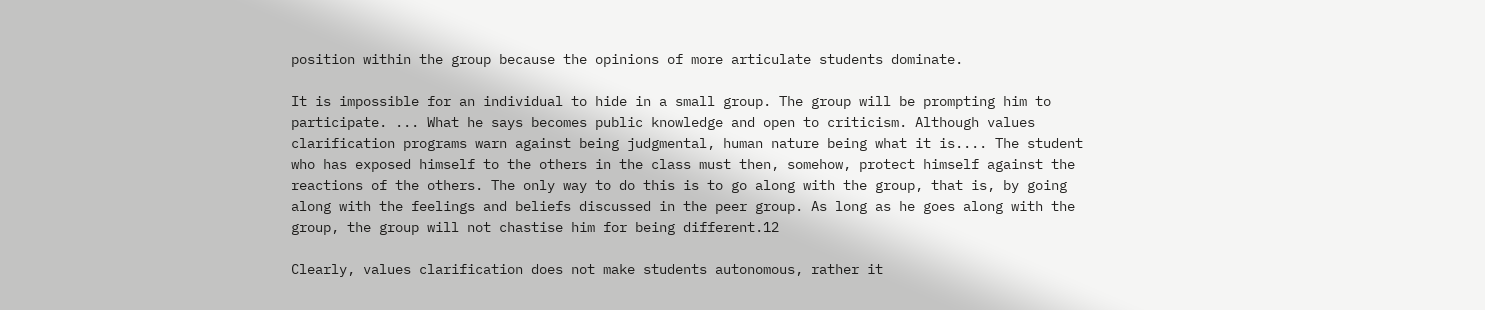position within the group because the opinions of more articulate students dominate.

It is impossible for an individual to hide in a small group. The group will be prompting him to participate. ... What he says becomes public knowledge and open to criticism. Although values clarification programs warn against being judgmental, human nature being what it is.... The student who has exposed himself to the others in the class must then, somehow, protect himself against the reactions of the others. The only way to do this is to go along with the group, that is, by going along with the feelings and beliefs discussed in the peer group. As long as he goes along with the group, the group will not chastise him for being different.12

Clearly, values clarification does not make students autonomous, rather it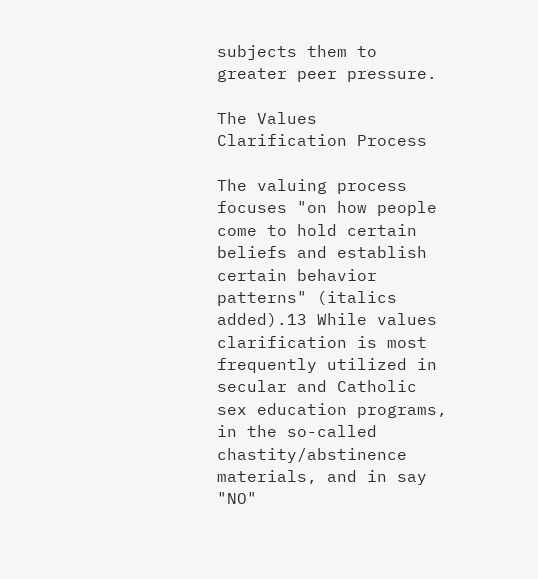subjects them to greater peer pressure.

The Values Clarification Process

The valuing process focuses "on how people come to hold certain beliefs and establish certain behavior patterns" (italics added).13 While values clarification is most frequently utilized in secular and Catholic sex education programs, in the so-called chastity/abstinence materials, and in say "NO"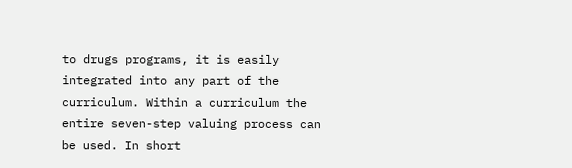to drugs programs, it is easily integrated into any part of the curriculum. Within a curriculum the entire seven-step valuing process can be used. In short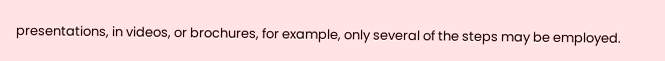presentations, in videos, or brochures, for example, only several of the steps may be employed.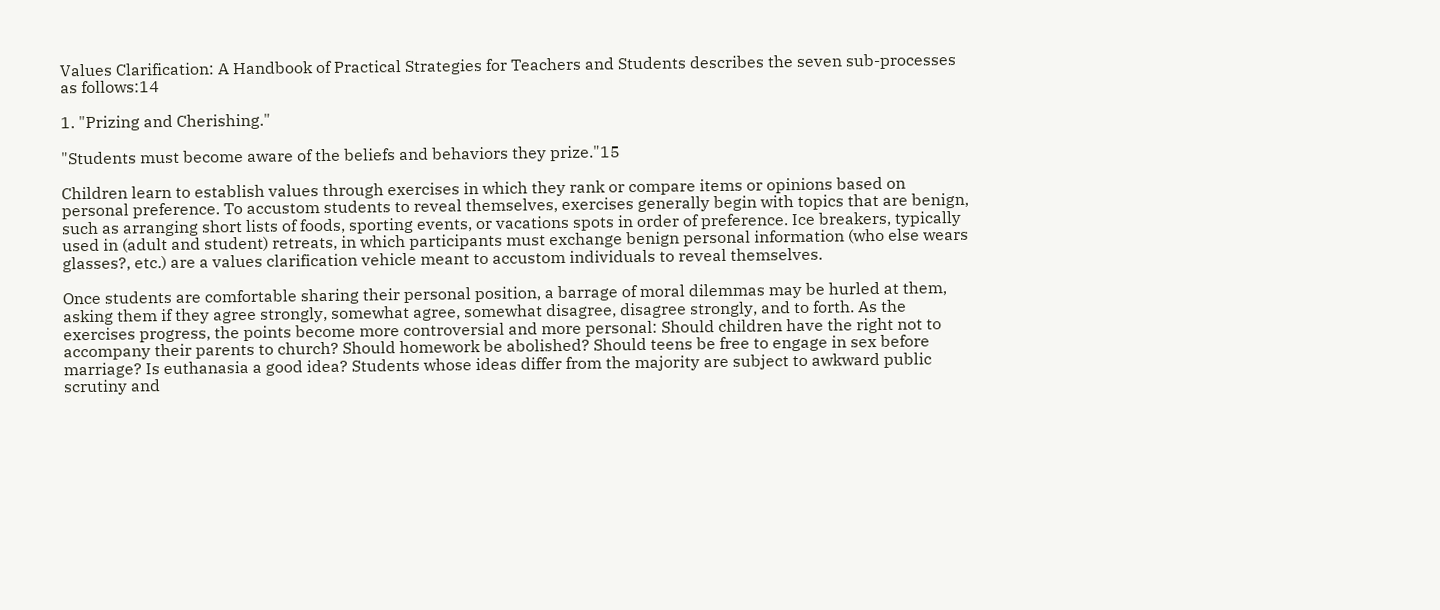Values Clarification: A Handbook of Practical Strategies for Teachers and Students describes the seven sub-processes as follows:14

1. "Prizing and Cherishing."

"Students must become aware of the beliefs and behaviors they prize."15

Children learn to establish values through exercises in which they rank or compare items or opinions based on personal preference. To accustom students to reveal themselves, exercises generally begin with topics that are benign, such as arranging short lists of foods, sporting events, or vacations spots in order of preference. Ice breakers, typically used in (adult and student) retreats, in which participants must exchange benign personal information (who else wears glasses?, etc.) are a values clarification vehicle meant to accustom individuals to reveal themselves.

Once students are comfortable sharing their personal position, a barrage of moral dilemmas may be hurled at them, asking them if they agree strongly, somewhat agree, somewhat disagree, disagree strongly, and to forth. As the exercises progress, the points become more controversial and more personal: Should children have the right not to accompany their parents to church? Should homework be abolished? Should teens be free to engage in sex before marriage? Is euthanasia a good idea? Students whose ideas differ from the majority are subject to awkward public scrutiny and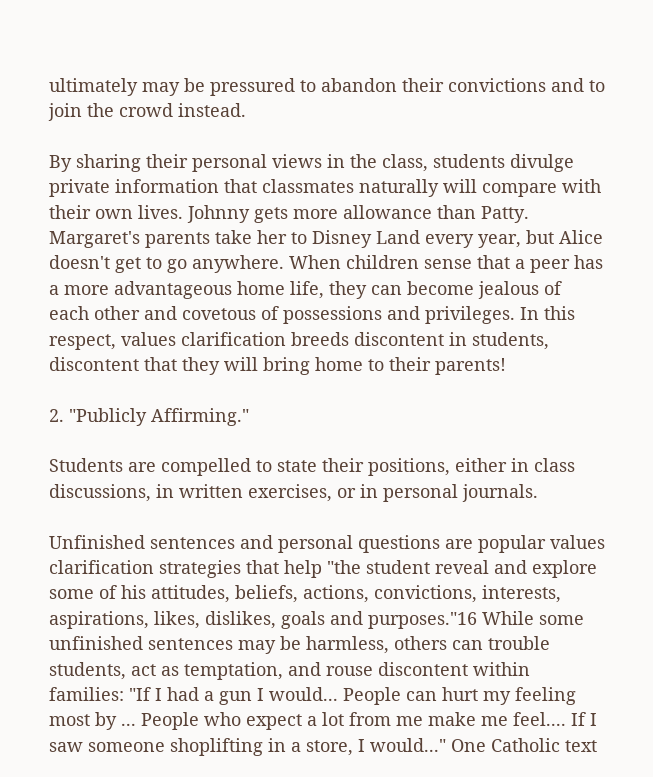ultimately may be pressured to abandon their convictions and to join the crowd instead.

By sharing their personal views in the class, students divulge private information that classmates naturally will compare with their own lives. Johnny gets more allowance than Patty. Margaret's parents take her to Disney Land every year, but Alice doesn't get to go anywhere. When children sense that a peer has a more advantageous home life, they can become jealous of each other and covetous of possessions and privileges. In this respect, values clarification breeds discontent in students, discontent that they will bring home to their parents!

2. "Publicly Affirming."

Students are compelled to state their positions, either in class discussions, in written exercises, or in personal journals.

Unfinished sentences and personal questions are popular values clarification strategies that help "the student reveal and explore some of his attitudes, beliefs, actions, convictions, interests, aspirations, likes, dislikes, goals and purposes."16 While some unfinished sentences may be harmless, others can trouble students, act as temptation, and rouse discontent within families: "If I had a gun I would... People can hurt my feeling most by ... People who expect a lot from me make me feel.... If I saw someone shoplifting in a store, I would..." One Catholic text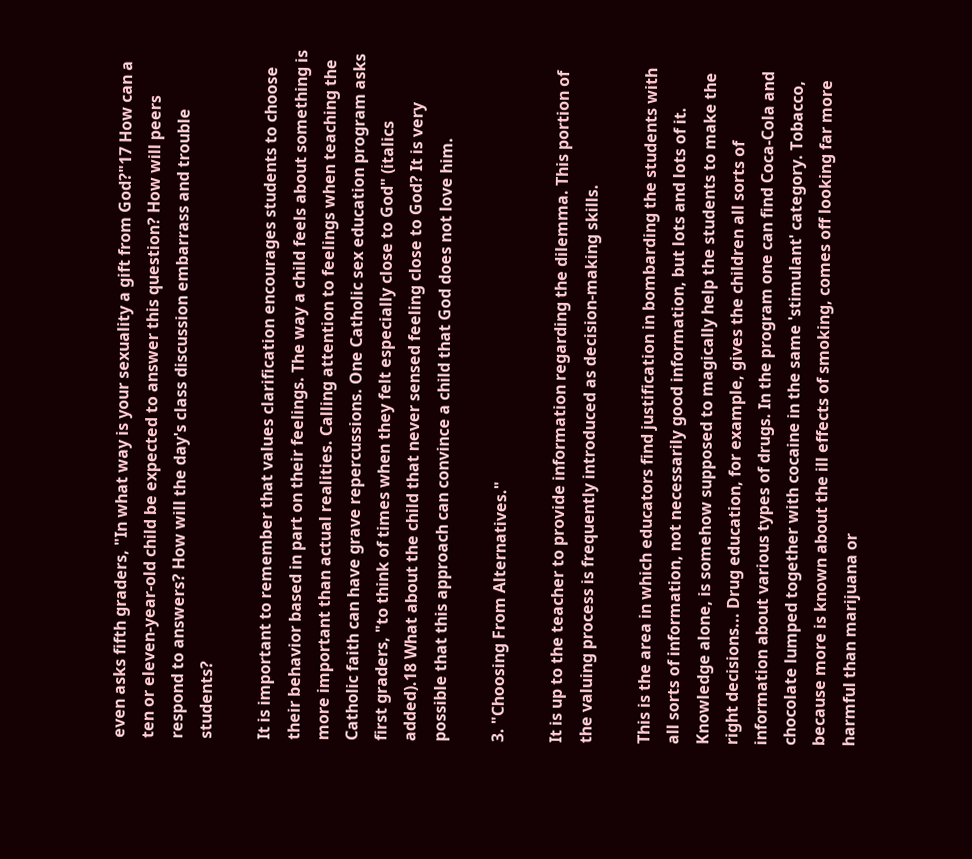even asks fifth graders, "In what way is your sexuality a gift from God?"17 How can a ten or eleven-year-old child be expected to answer this question? How will peers respond to answers? How will the day's class discussion embarrass and trouble students?

It is important to remember that values clarification encourages students to choose their behavior based in part on their feelings. The way a child feels about something is more important than actual realities. Calling attention to feelings when teaching the Catholic faith can have grave repercussions. One Catholic sex education program asks first graders, "to think of times when they felt especially close to God" (italics added).18 What about the child that never sensed feeling close to God? It is very possible that this approach can convince a child that God does not love him.

3. "Choosing From Alternatives."

It is up to the teacher to provide information regarding the dilemma. This portion of the valuing process is frequently introduced as decision-making skills.

This is the area in which educators find justification in bombarding the students with all sorts of information, not necessarily good information, but lots and lots of it. Knowledge alone, is somehow supposed to magically help the students to make the right decisions... Drug education, for example, gives the children all sorts of information about various types of drugs. In the program one can find Coca-Cola and chocolate lumped together with cocaine in the same 'stimulant' category. Tobacco, because more is known about the ill effects of smoking, comes off looking far more harmful than marijuana or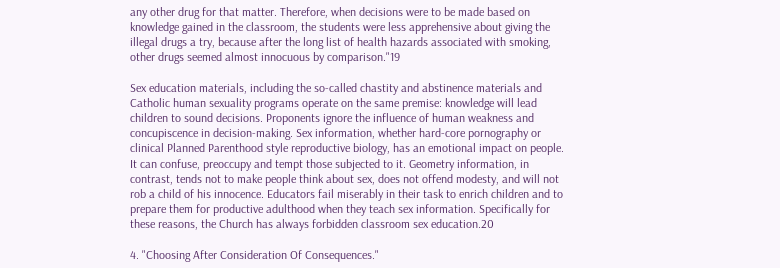any other drug for that matter. Therefore, when decisions were to be made based on knowledge gained in the classroom, the students were less apprehensive about giving the illegal drugs a try, because after the long list of health hazards associated with smoking, other drugs seemed almost innocuous by comparison."19

Sex education materials, including the so-called chastity and abstinence materials and Catholic human sexuality programs operate on the same premise: knowledge will lead children to sound decisions. Proponents ignore the influence of human weakness and concupiscence in decision-making. Sex information, whether hard-core pornography or clinical Planned Parenthood style reproductive biology, has an emotional impact on people. It can confuse, preoccupy and tempt those subjected to it. Geometry information, in contrast, tends not to make people think about sex, does not offend modesty, and will not rob a child of his innocence. Educators fail miserably in their task to enrich children and to prepare them for productive adulthood when they teach sex information. Specifically for these reasons, the Church has always forbidden classroom sex education.20

4. "Choosing After Consideration Of Consequences."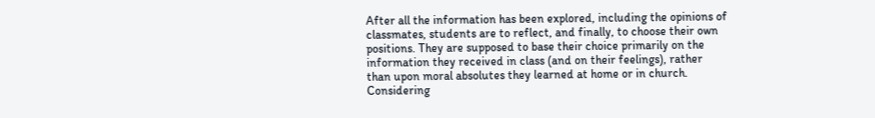After all the information has been explored, including the opinions of classmates, students are to reflect, and finally, to choose their own positions. They are supposed to base their choice primarily on the information they received in class (and on their feelings), rather than upon moral absolutes they learned at home or in church. Considering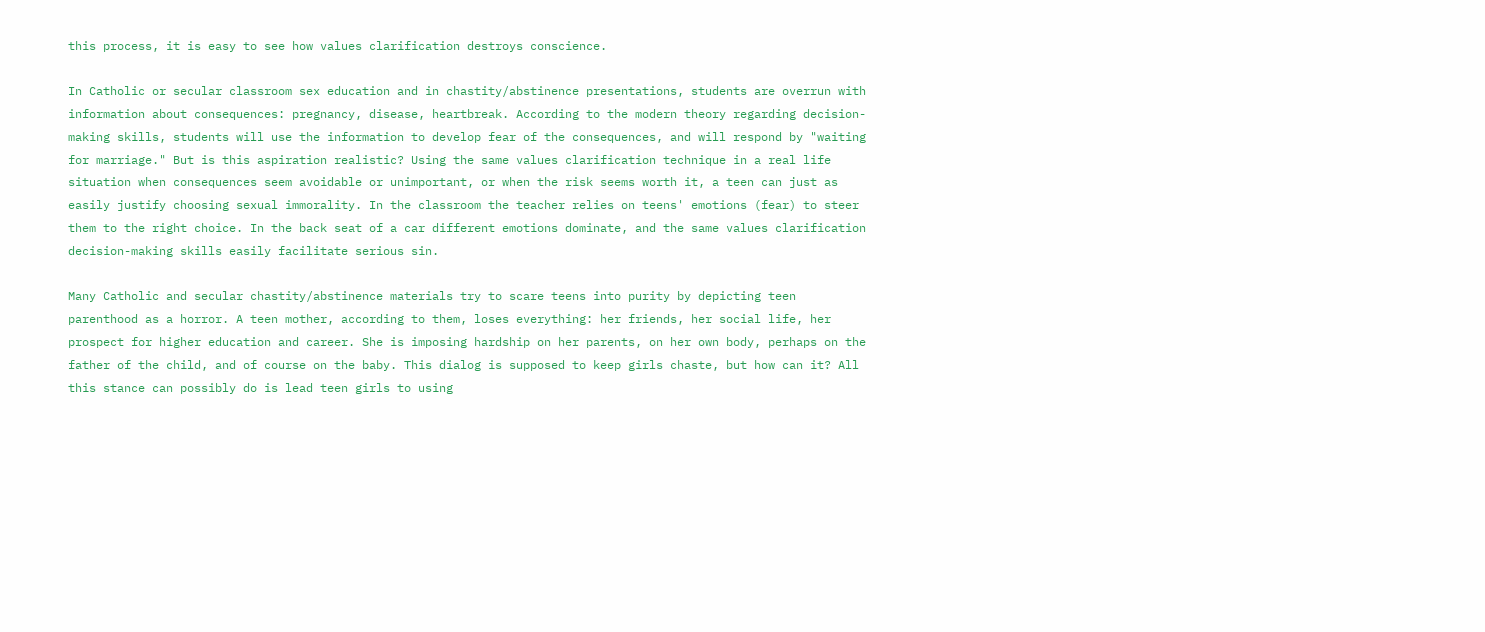this process, it is easy to see how values clarification destroys conscience.

In Catholic or secular classroom sex education and in chastity/abstinence presentations, students are overrun with information about consequences: pregnancy, disease, heartbreak. According to the modern theory regarding decision-making skills, students will use the information to develop fear of the consequences, and will respond by "waiting for marriage." But is this aspiration realistic? Using the same values clarification technique in a real life situation when consequences seem avoidable or unimportant, or when the risk seems worth it, a teen can just as easily justify choosing sexual immorality. In the classroom the teacher relies on teens' emotions (fear) to steer them to the right choice. In the back seat of a car different emotions dominate, and the same values clarification decision-making skills easily facilitate serious sin.

Many Catholic and secular chastity/abstinence materials try to scare teens into purity by depicting teen parenthood as a horror. A teen mother, according to them, loses everything: her friends, her social life, her prospect for higher education and career. She is imposing hardship on her parents, on her own body, perhaps on the father of the child, and of course on the baby. This dialog is supposed to keep girls chaste, but how can it? All this stance can possibly do is lead teen girls to using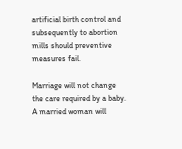artificial birth control and subsequently to abortion mills should preventive measures fail.

Marriage will not change the care required by a baby. A married woman will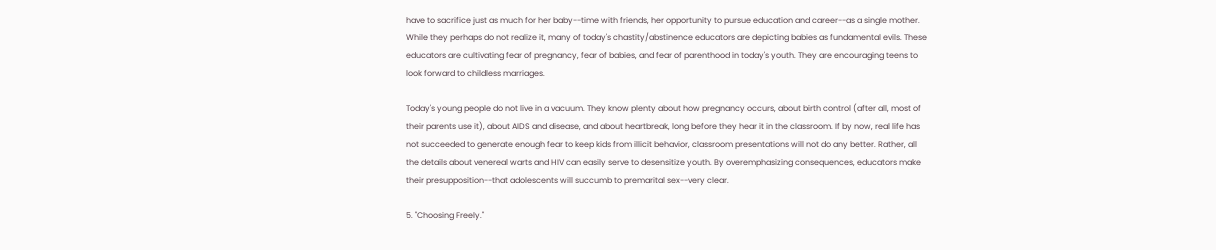have to sacrifice just as much for her baby--time with friends, her opportunity to pursue education and career--as a single mother. While they perhaps do not realize it, many of today's chastity/abstinence educators are depicting babies as fundamental evils. These educators are cultivating fear of pregnancy, fear of babies, and fear of parenthood in today's youth. They are encouraging teens to look forward to childless marriages.

Today's young people do not live in a vacuum. They know plenty about how pregnancy occurs, about birth control (after all, most of their parents use it), about AIDS and disease, and about heartbreak, long before they hear it in the classroom. If by now, real life has not succeeded to generate enough fear to keep kids from illicit behavior, classroom presentations will not do any better. Rather, all the details about venereal warts and HIV can easily serve to desensitize youth. By overemphasizing consequences, educators make their presupposition--that adolescents will succumb to premarital sex--very clear.

5. "Choosing Freely."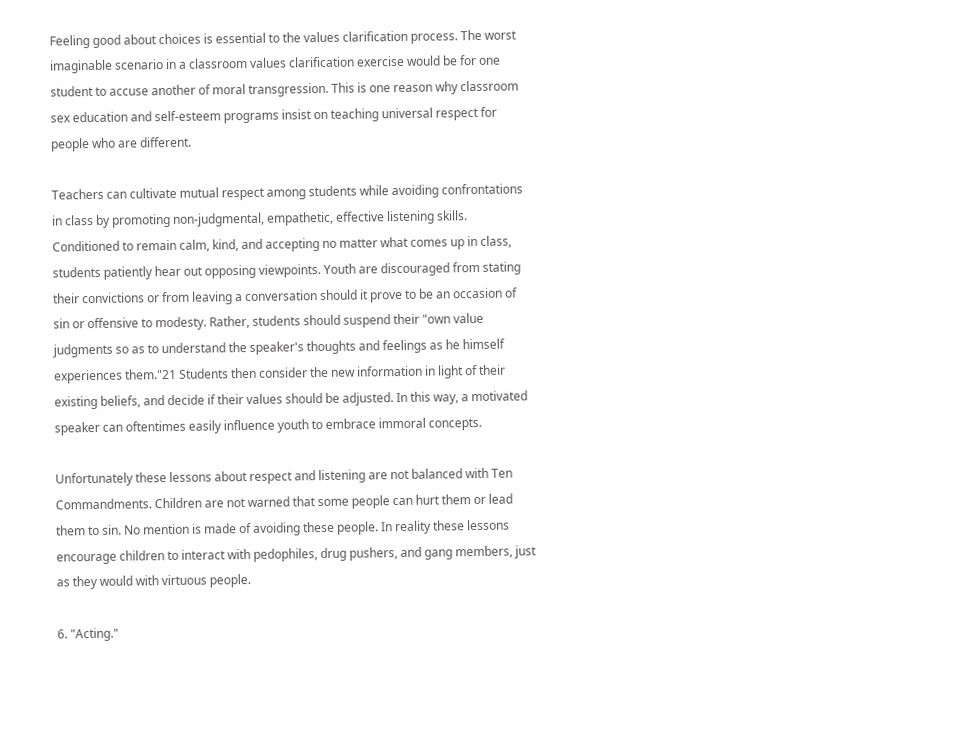Feeling good about choices is essential to the values clarification process. The worst imaginable scenario in a classroom values clarification exercise would be for one student to accuse another of moral transgression. This is one reason why classroom sex education and self-esteem programs insist on teaching universal respect for people who are different.

Teachers can cultivate mutual respect among students while avoiding confrontations in class by promoting non-judgmental, empathetic, effective listening skills. Conditioned to remain calm, kind, and accepting no matter what comes up in class, students patiently hear out opposing viewpoints. Youth are discouraged from stating their convictions or from leaving a conversation should it prove to be an occasion of sin or offensive to modesty. Rather, students should suspend their "own value judgments so as to understand the speaker's thoughts and feelings as he himself experiences them."21 Students then consider the new information in light of their existing beliefs, and decide if their values should be adjusted. In this way, a motivated speaker can oftentimes easily influence youth to embrace immoral concepts.

Unfortunately these lessons about respect and listening are not balanced with Ten Commandments. Children are not warned that some people can hurt them or lead them to sin. No mention is made of avoiding these people. In reality these lessons encourage children to interact with pedophiles, drug pushers, and gang members, just as they would with virtuous people.

6. "Acting."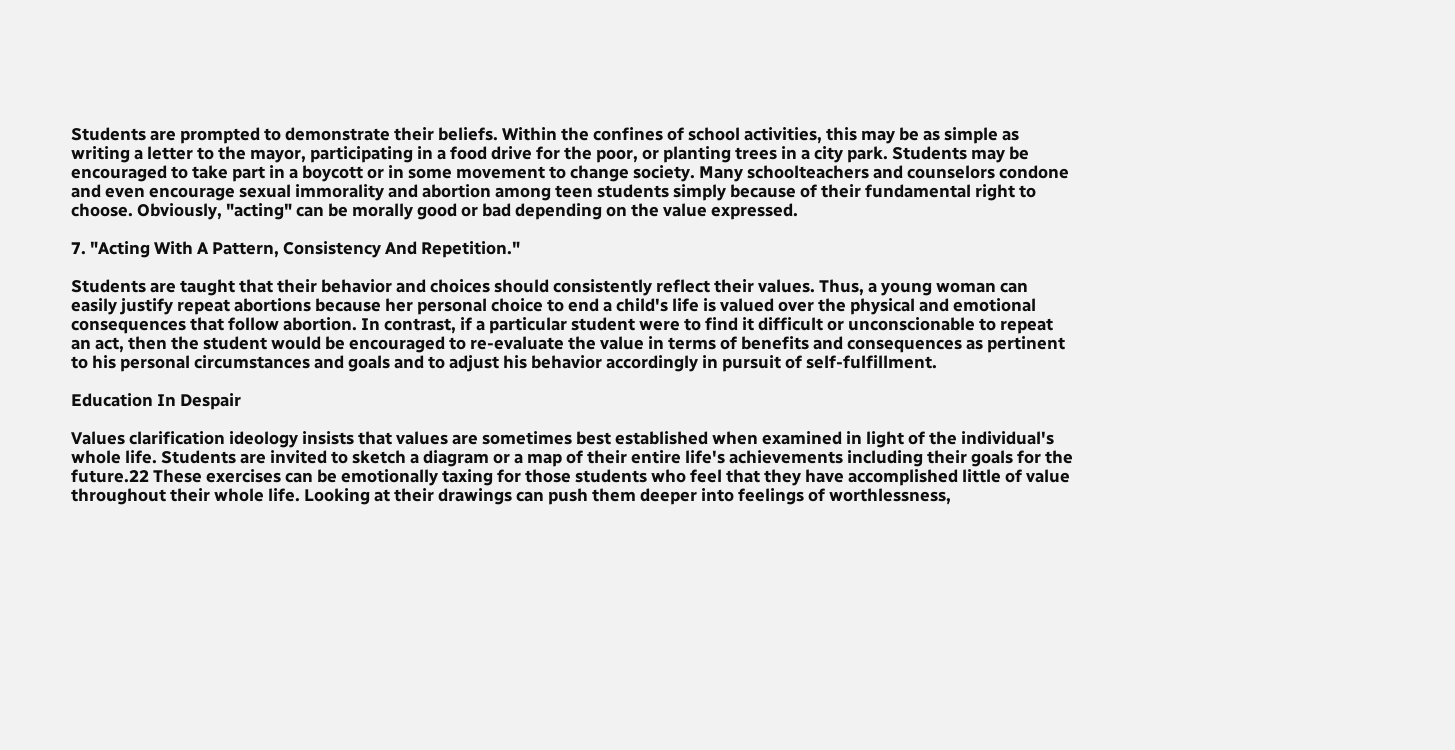Students are prompted to demonstrate their beliefs. Within the confines of school activities, this may be as simple as writing a letter to the mayor, participating in a food drive for the poor, or planting trees in a city park. Students may be encouraged to take part in a boycott or in some movement to change society. Many schoolteachers and counselors condone and even encourage sexual immorality and abortion among teen students simply because of their fundamental right to choose. Obviously, "acting" can be morally good or bad depending on the value expressed.

7. "Acting With A Pattern, Consistency And Repetition."

Students are taught that their behavior and choices should consistently reflect their values. Thus, a young woman can easily justify repeat abortions because her personal choice to end a child's life is valued over the physical and emotional consequences that follow abortion. In contrast, if a particular student were to find it difficult or unconscionable to repeat an act, then the student would be encouraged to re-evaluate the value in terms of benefits and consequences as pertinent to his personal circumstances and goals and to adjust his behavior accordingly in pursuit of self-fulfillment.

Education In Despair

Values clarification ideology insists that values are sometimes best established when examined in light of the individual's whole life. Students are invited to sketch a diagram or a map of their entire life's achievements including their goals for the future.22 These exercises can be emotionally taxing for those students who feel that they have accomplished little of value throughout their whole life. Looking at their drawings can push them deeper into feelings of worthlessness,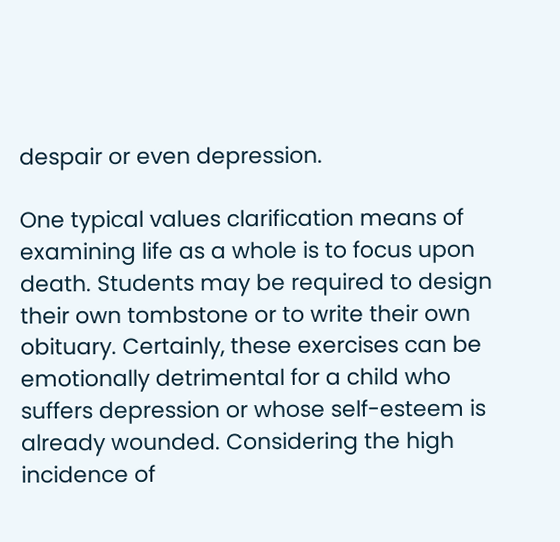despair or even depression.

One typical values clarification means of examining life as a whole is to focus upon death. Students may be required to design their own tombstone or to write their own obituary. Certainly, these exercises can be emotionally detrimental for a child who suffers depression or whose self-esteem is already wounded. Considering the high incidence of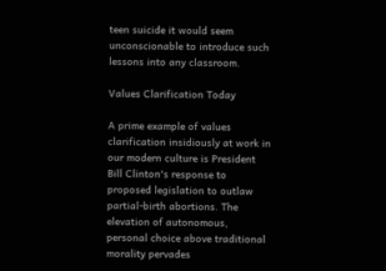teen suicide it would seem unconscionable to introduce such lessons into any classroom.

Values Clarification Today

A prime example of values clarification insidiously at work in our modern culture is President Bill Clinton's response to proposed legislation to outlaw partial-birth abortions. The elevation of autonomous, personal choice above traditional morality pervades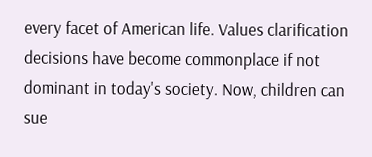every facet of American life. Values clarification decisions have become commonplace if not dominant in today's society. Now, children can sue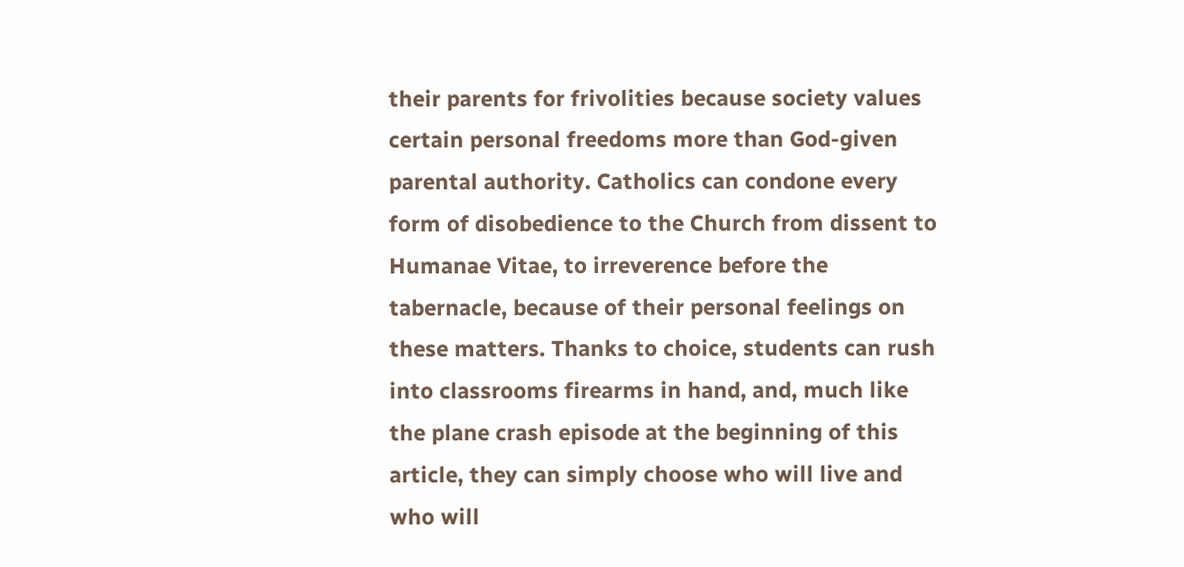their parents for frivolities because society values certain personal freedoms more than God-given parental authority. Catholics can condone every form of disobedience to the Church from dissent to Humanae Vitae, to irreverence before the tabernacle, because of their personal feelings on these matters. Thanks to choice, students can rush into classrooms firearms in hand, and, much like the plane crash episode at the beginning of this article, they can simply choose who will live and who will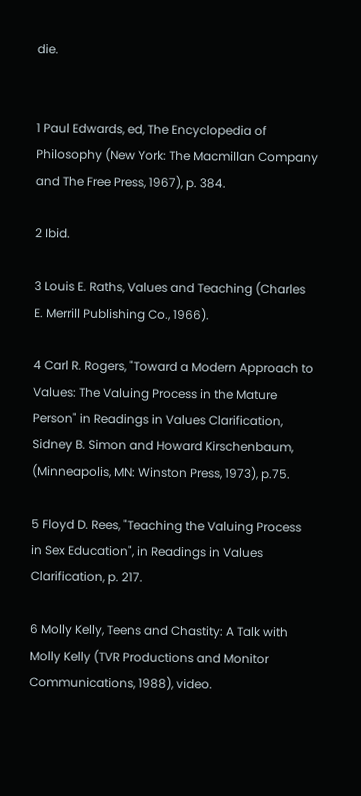die.


1 Paul Edwards, ed, The Encyclopedia of Philosophy (New York: The Macmillan Company and The Free Press, 1967), p. 384.

2 Ibid.

3 Louis E. Raths, Values and Teaching (Charles E. Merrill Publishing Co., 1966).

4 Carl R. Rogers, "Toward a Modern Approach to Values: The Valuing Process in the Mature Person" in Readings in Values Clarification, Sidney B. Simon and Howard Kirschenbaum, (Minneapolis, MN: Winston Press, 1973), p.75.

5 Floyd D. Rees, "Teaching the Valuing Process in Sex Education", in Readings in Values Clarification, p. 217.

6 Molly Kelly, Teens and Chastity: A Talk with Molly Kelly (TVR Productions and Monitor Communications, 1988), video.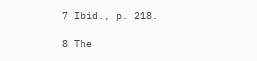7 Ibid., p. 218.

8 The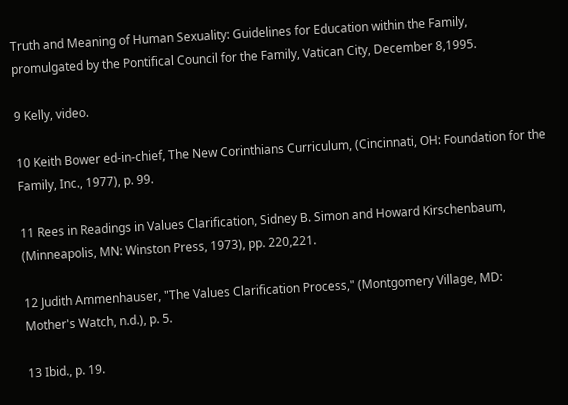Truth and Meaning of Human Sexuality: Guidelines for Education within the Family, promulgated by the Pontifical Council for the Family, Vatican City, December 8,1995.

9 Kelly, video.

10 Keith Bower ed-in-chief, The New Corinthians Curriculum, (Cincinnati, OH: Foundation for the Family, Inc., 1977), p. 99.

11 Rees in Readings in Values Clarification, Sidney B. Simon and Howard Kirschenbaum, (Minneapolis, MN: Winston Press, 1973), pp. 220,221.

12 Judith Ammenhauser, "The Values Clarification Process," (Montgomery Village, MD: Mother's Watch, n.d.), p. 5.

13 Ibid., p. 19.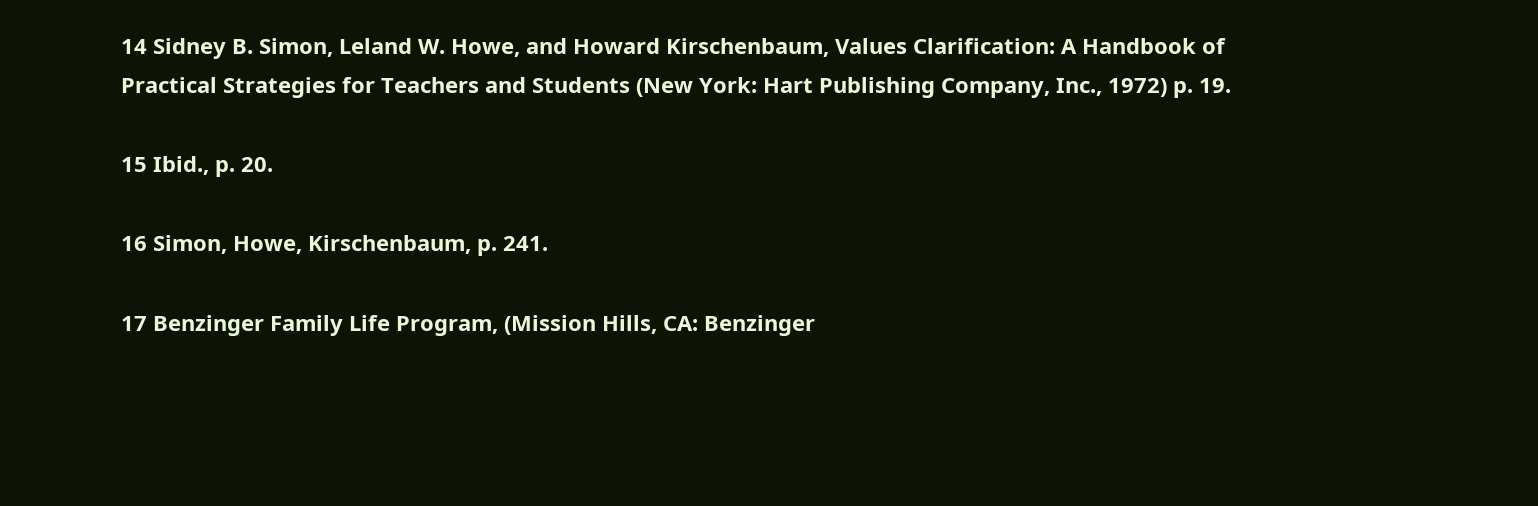14 Sidney B. Simon, Leland W. Howe, and Howard Kirschenbaum, Values Clarification: A Handbook of Practical Strategies for Teachers and Students (New York: Hart Publishing Company, Inc., 1972) p. 19.

15 Ibid., p. 20.

16 Simon, Howe, Kirschenbaum, p. 241.

17 Benzinger Family Life Program, (Mission Hills, CA: Benzinger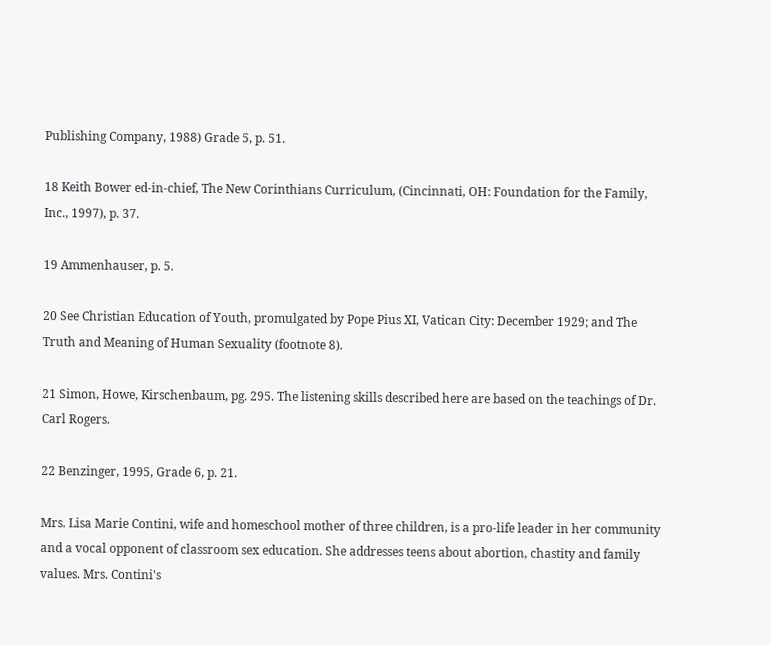Publishing Company, 1988) Grade 5, p. 51.

18 Keith Bower ed-in-chief, The New Corinthians Curriculum, (Cincinnati, OH: Foundation for the Family, Inc., 1997), p. 37.

19 Ammenhauser, p. 5.

20 See Christian Education of Youth, promulgated by Pope Pius XI, Vatican City: December 1929; and The Truth and Meaning of Human Sexuality (footnote 8).

21 Simon, Howe, Kirschenbaum, pg. 295. The listening skills described here are based on the teachings of Dr. Carl Rogers.

22 Benzinger, 1995, Grade 6, p. 21.

Mrs. Lisa Marie Contini, wife and homeschool mother of three children, is a pro-life leader in her community and a vocal opponent of classroom sex education. She addresses teens about abortion, chastity and family values. Mrs. Contini's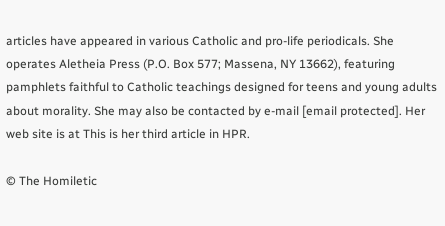articles have appeared in various Catholic and pro-life periodicals. She operates Aletheia Press (P.O. Box 577; Massena, NY 13662), featuring pamphlets faithful to Catholic teachings designed for teens and young adults about morality. She may also be contacted by e-mail [email protected]. Her web site is at This is her third article in HPR.

© The Homiletic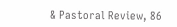& Pastoral Review, 86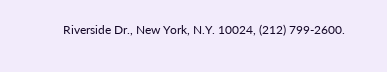Riverside Dr., New York, N.Y. 10024, (212) 799-2600.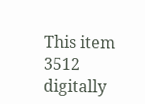This item 3512 digitally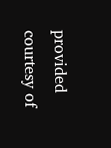provided courtesy of